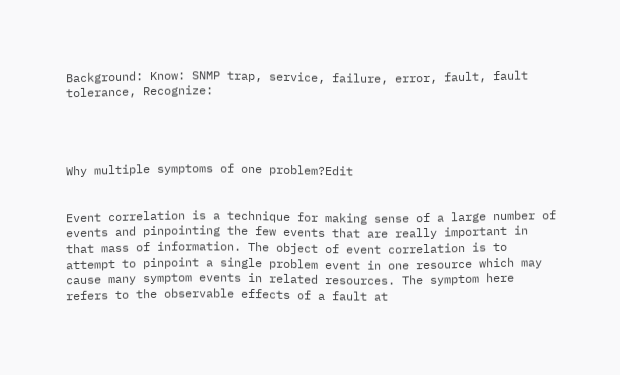Background: Know: SNMP trap, service, failure, error, fault, fault tolerance, Recognize:




Why multiple symptoms of one problem?Edit


Event correlation is a technique for making sense of a large number of events and pinpointing the few events that are really important in that mass of information. The object of event correlation is to attempt to pinpoint a single problem event in one resource which may cause many symptom events in related resources. The symptom here refers to the observable effects of a fault at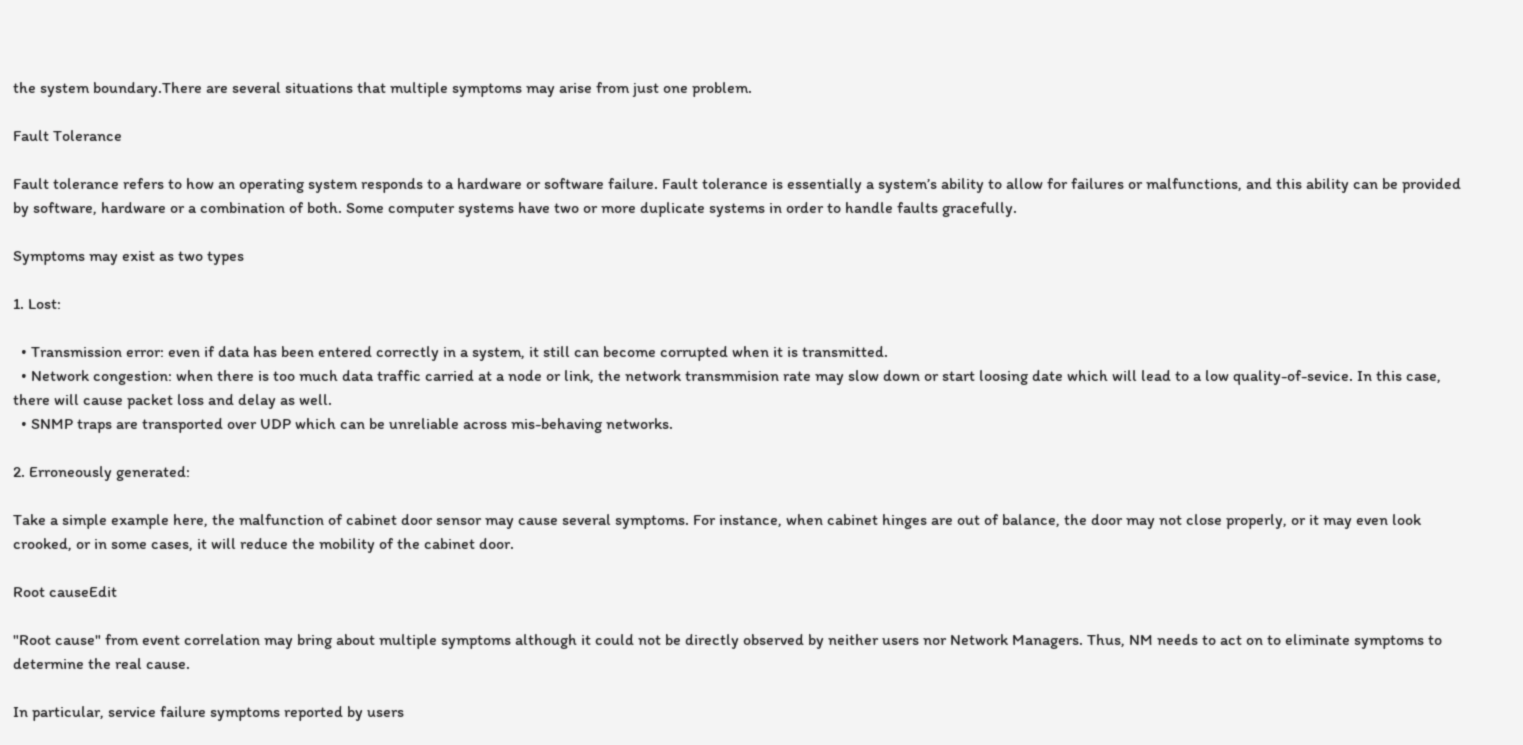the system boundary.There are several situations that multiple symptoms may arise from just one problem.

Fault Tolerance

Fault tolerance refers to how an operating system responds to a hardware or software failure. Fault tolerance is essentially a system’s ability to allow for failures or malfunctions, and this ability can be provided by software, hardware or a combination of both. Some computer systems have two or more duplicate systems in order to handle faults gracefully.

Symptoms may exist as two types

1. Lost:

  • Transmission error: even if data has been entered correctly in a system, it still can become corrupted when it is transmitted.
  • Network congestion: when there is too much data traffic carried at a node or link, the network transmmision rate may slow down or start loosing date which will lead to a low quality-of-sevice. In this case, there will cause packet loss and delay as well.
  • SNMP traps are transported over UDP which can be unreliable across mis-behaving networks.

2. Erroneously generated:

Take a simple example here, the malfunction of cabinet door sensor may cause several symptoms. For instance, when cabinet hinges are out of balance, the door may not close properly, or it may even look crooked, or in some cases, it will reduce the mobility of the cabinet door.

Root causeEdit

"Root cause" from event correlation may bring about multiple symptoms although it could not be directly observed by neither users nor Network Managers. Thus, NM needs to act on to eliminate symptoms to determine the real cause.

In particular, service failure symptoms reported by users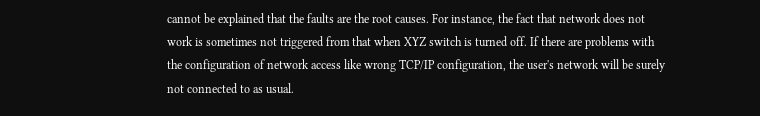cannot be explained that the faults are the root causes. For instance, the fact that network does not work is sometimes not triggered from that when XYZ switch is turned off. If there are problems with the configuration of network access like wrong TCP/IP configuration, the user's network will be surely not connected to as usual.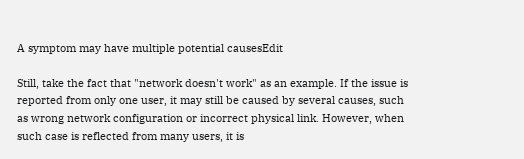A symptom may have multiple potential causesEdit

Still, take the fact that "network doesn't work" as an example. If the issue is reported from only one user, it may still be caused by several causes, such as wrong network configuration or incorrect physical link. However, when such case is reflected from many users, it is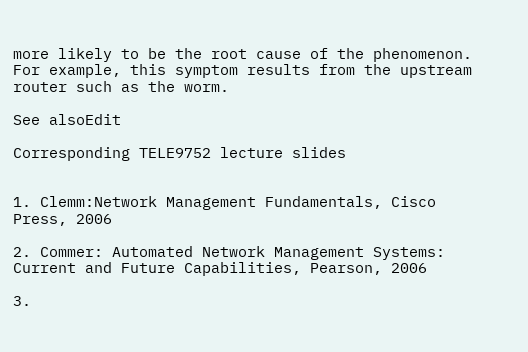more likely to be the root cause of the phenomenon. For example, this symptom results from the upstream router such as the worm.

See alsoEdit

Corresponding TELE9752 lecture slides


1. Clemm:Network Management Fundamentals, Cisco Press, 2006

2. Commer: Automated Network Management Systems: Current and Future Capabilities, Pearson, 2006

3.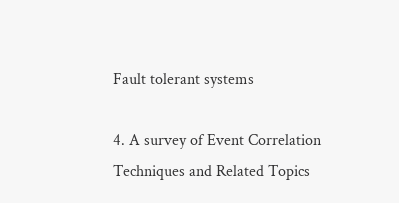Fault tolerant systems

4. A survey of Event Correlation Techniques and Related Topics